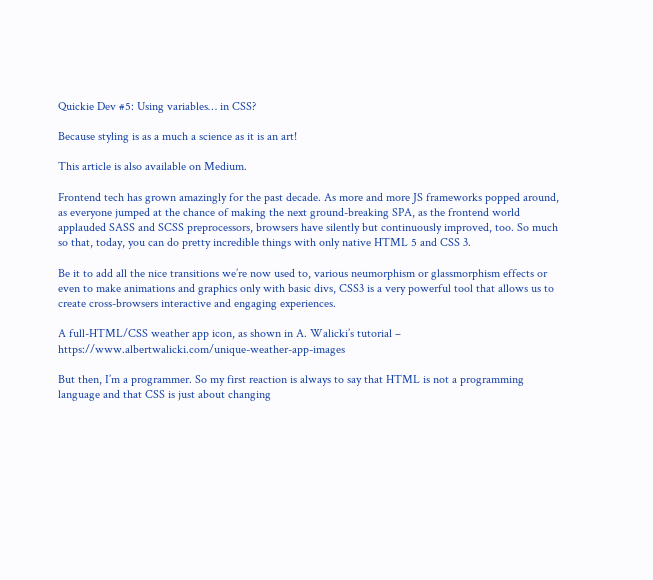Quickie Dev #5: Using variables… in CSS?

Because styling is as a much a science as it is an art!

This article is also available on Medium.

Frontend tech has grown amazingly for the past decade. As more and more JS frameworks popped around, as everyone jumped at the chance of making the next ground-breaking SPA, as the frontend world applauded SASS and SCSS preprocessors, browsers have silently but continuously improved, too. So much so that, today, you can do pretty incredible things with only native HTML 5 and CSS 3.

Be it to add all the nice transitions we’re now used to, various neumorphism or glassmorphism effects or even to make animations and graphics only with basic divs, CSS3 is a very powerful tool that allows us to create cross-browsers interactive and engaging experiences.

A full-HTML/CSS weather app icon, as shown in A. Walicki’s tutorial – https://www.albertwalicki.com/unique-weather-app-images

But then, I’m a programmer. So my first reaction is always to say that HTML is not a programming language and that CSS is just about changing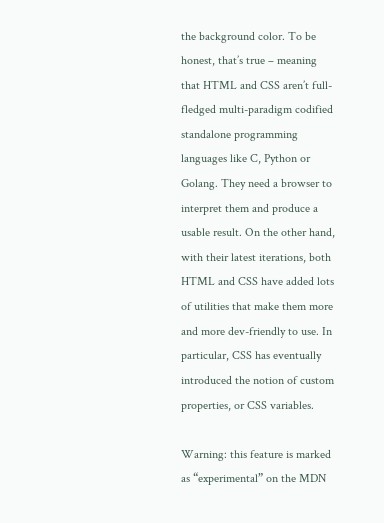the background color. To be honest, that’s true – meaning that HTML and CSS aren’t full-fledged multi-paradigm codified standalone programming languages like C, Python or Golang. They need a browser to interpret them and produce a usable result. On the other hand, with their latest iterations, both HTML and CSS have added lots of utilities that make them more and more dev-friendly to use. In particular, CSS has eventually introduced the notion of custom properties, or CSS variables.

Warning: this feature is marked as “experimental” on the MDN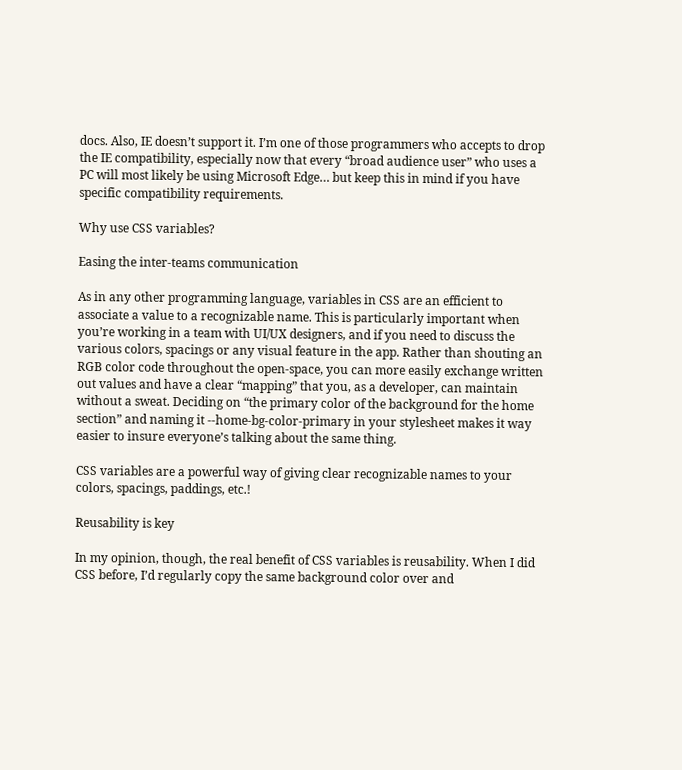docs. Also, IE doesn’t support it. I’m one of those programmers who accepts to drop the IE compatibility, especially now that every “broad audience user” who uses a PC will most likely be using Microsoft Edge… but keep this in mind if you have specific compatibility requirements.

Why use CSS variables?

Easing the inter-teams communication

As in any other programming language, variables in CSS are an efficient to associate a value to a recognizable name. This is particularly important when you’re working in a team with UI/UX designers, and if you need to discuss the various colors, spacings or any visual feature in the app. Rather than shouting an RGB color code throughout the open-space, you can more easily exchange written out values and have a clear “mapping” that you, as a developer, can maintain without a sweat. Deciding on “the primary color of the background for the home section” and naming it --home-bg-color-primary in your stylesheet makes it way easier to insure everyone’s talking about the same thing.

CSS variables are a powerful way of giving clear recognizable names to your colors, spacings, paddings, etc.!

Reusability is key

In my opinion, though, the real benefit of CSS variables is reusability. When I did CSS before, I’d regularly copy the same background color over and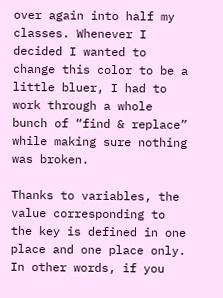over again into half my classes. Whenever I decided I wanted to change this color to be a little bluer, I had to work through a whole bunch of “find & replace” while making sure nothing was broken.

Thanks to variables, the value corresponding to the key is defined in one place and one place only. In other words, if you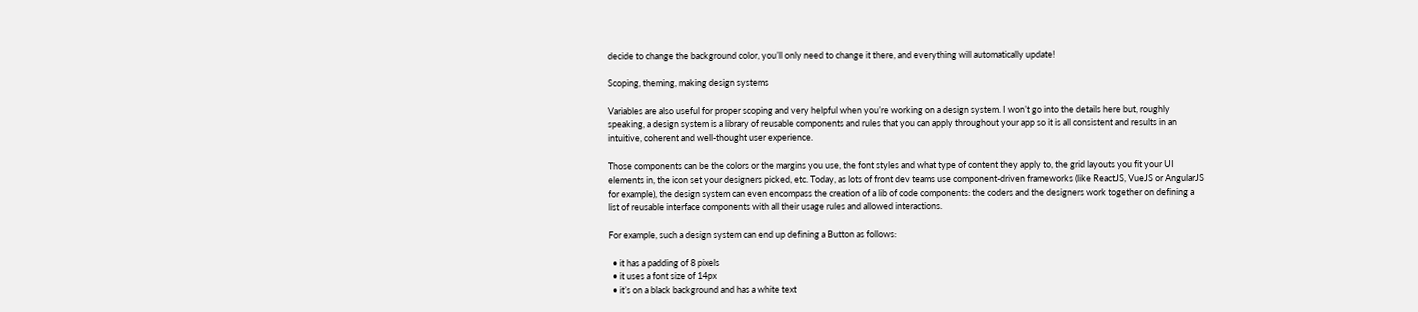decide to change the background color, you’ll only need to change it there, and everything will automatically update!

Scoping, theming, making design systems

Variables are also useful for proper scoping and very helpful when you’re working on a design system. I won’t go into the details here but, roughly speaking, a design system is a library of reusable components and rules that you can apply throughout your app so it is all consistent and results in an intuitive, coherent and well-thought user experience.

Those components can be the colors or the margins you use, the font styles and what type of content they apply to, the grid layouts you fit your UI elements in, the icon set your designers picked, etc. Today, as lots of front dev teams use component-driven frameworks (like ReactJS, VueJS or AngularJS for example), the design system can even encompass the creation of a lib of code components: the coders and the designers work together on defining a list of reusable interface components with all their usage rules and allowed interactions.

For example, such a design system can end up defining a Button as follows:

  • it has a padding of 8 pixels
  • it uses a font size of 14px
  • it’s on a black background and has a white text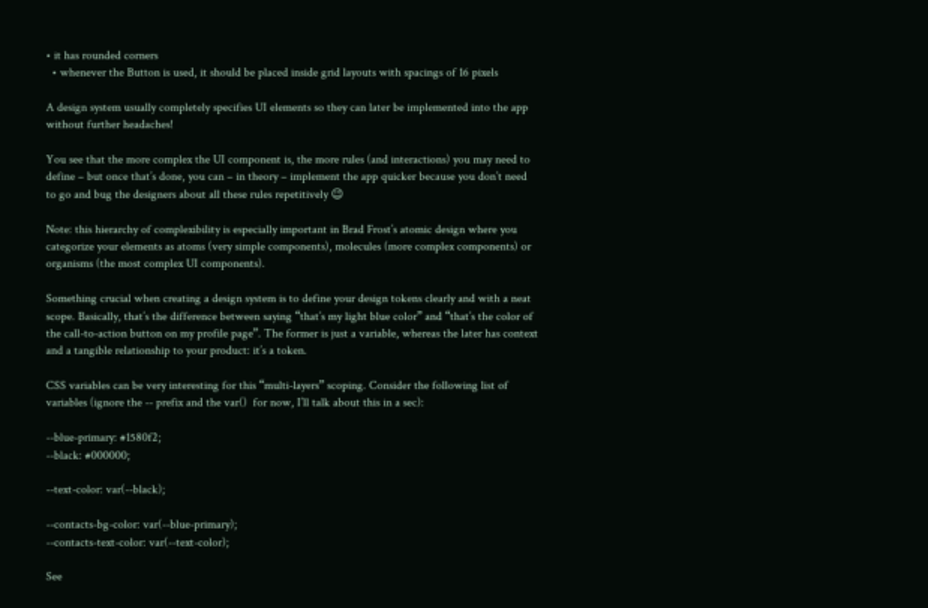• it has rounded corners
  • whenever the Button is used, it should be placed inside grid layouts with spacings of 16 pixels

A design system usually completely specifies UI elements so they can later be implemented into the app without further headaches!

You see that the more complex the UI component is, the more rules (and interactions) you may need to define – but once that’s done, you can – in theory – implement the app quicker because you don’t need to go and bug the designers about all these rules repetitively 😉

Note: this hierarchy of complexibility is especially important in Brad Frost’s atomic design where you categorize your elements as atoms (very simple components), molecules (more complex components) or organisms (the most complex UI components).

Something crucial when creating a design system is to define your design tokens clearly and with a neat scope. Basically, that’s the difference between saying “that’s my light blue color” and “that’s the color of the call-to-action button on my profile page”. The former is just a variable, whereas the later has context and a tangible relationship to your product: it’s a token.

CSS variables can be very interesting for this “multi-layers” scoping. Consider the following list of variables (ignore the -- prefix and the var()  for now, I’ll talk about this in a sec):

--blue-primary: #1580f2;
--black: #000000;

--text-color: var(--black);

--contacts-bg-color: var(--blue-primary);
--contacts-text-color: var(--text-color);

See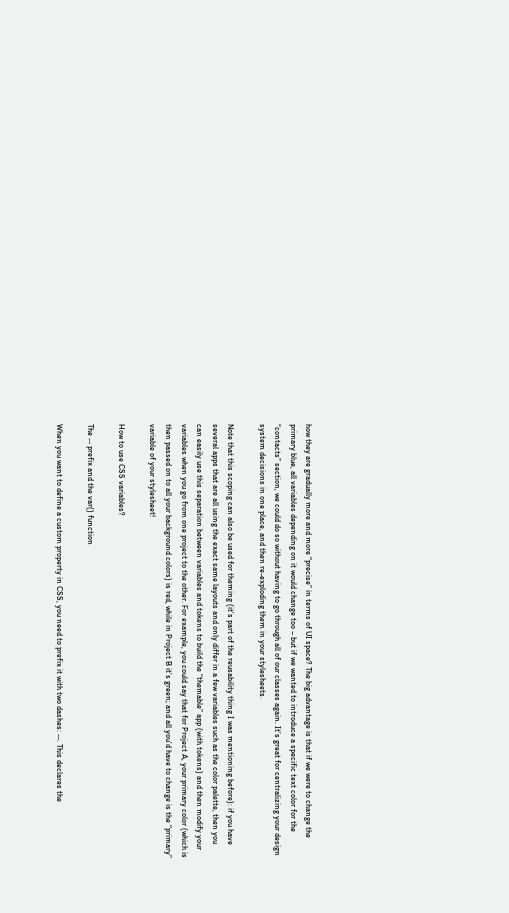how they are gradually more and more “precise” in terms of UI space? The big advantage is that if we were to change the primary blue, all variables depending on it would change too – but if we wanted to introduce a specific text color for the “contacts” section, we could do so without having to go through all of our classes again. It’s great for centralizing your design system decisions in one place, and then re-exploding them in your stylesheets.

Note that this scoping can also be used for theming (it’s part of the reusability thing I was mentioning before): if you have several apps that are all using the exact same layouts and only differ in a few variables such as the color palette, then you can easily use this separation between variables and tokens to build the “themable” app (with tokens) and then modify your variables when you go from one project to the other. For example, you could say that for Project A, your primary color (which is then passed on to all your background colors) is red, while in Project B it’s green; and all you’d have to change is the “primary” variable of your stylesheet!

How to use CSS variables?

The -- prefix and the var() function

When you want to define a custom property in CSS, you need to prefix it with two dashes: --. This declares the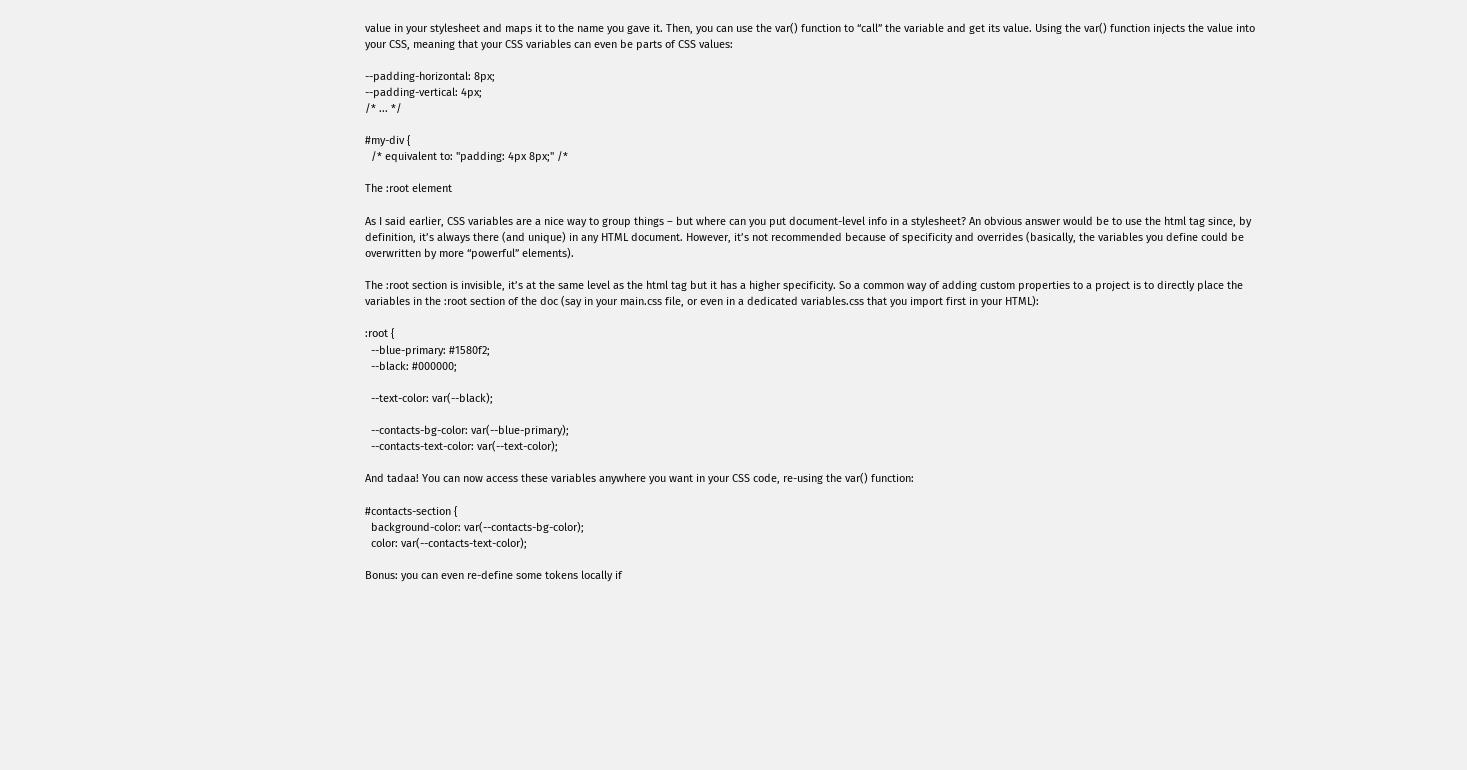value in your stylesheet and maps it to the name you gave it. Then, you can use the var() function to “call” the variable and get its value. Using the var() function injects the value into your CSS, meaning that your CSS variables can even be parts of CSS values:

--padding-horizontal: 8px;
--padding-vertical: 4px;
/* ... */

#my-div {
  /* equivalent to: "padding: 4px 8px;" /*

The :root element

As I said earlier, CSS variables are a nice way to group things – but where can you put document-level info in a stylesheet? An obvious answer would be to use the html tag since, by definition, it’s always there (and unique) in any HTML document. However, it’s not recommended because of specificity and overrides (basically, the variables you define could be overwritten by more “powerful” elements).

The :root section is invisible, it’s at the same level as the html tag but it has a higher specificity. So a common way of adding custom properties to a project is to directly place the variables in the :root section of the doc (say in your main.css file, or even in a dedicated variables.css that you import first in your HTML):

:root {
  --blue-primary: #1580f2;
  --black: #000000;

  --text-color: var(--black);

  --contacts-bg-color: var(--blue-primary);
  --contacts-text-color: var(--text-color);

And tadaa! You can now access these variables anywhere you want in your CSS code, re-using the var() function:

#contacts-section {
  background-color: var(--contacts-bg-color);
  color: var(--contacts-text-color);

Bonus: you can even re-define some tokens locally if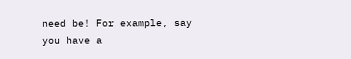need be! For example, say you have a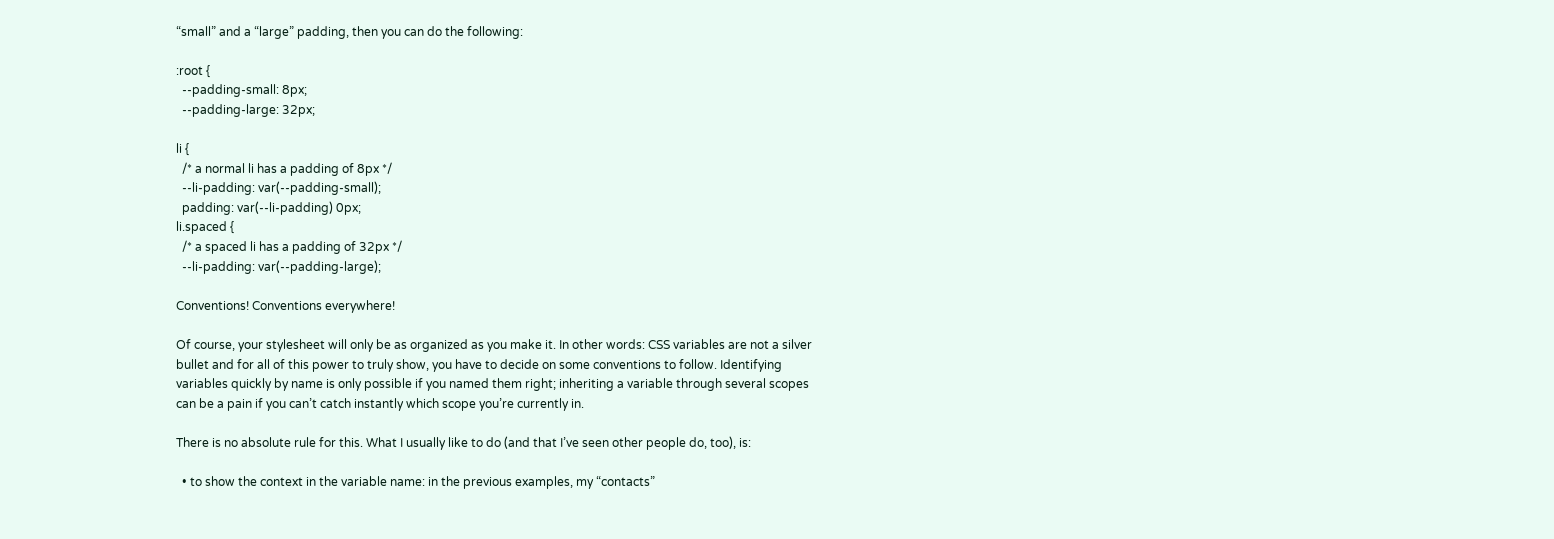“small” and a “large” padding, then you can do the following:

:root {
  --padding-small: 8px;
  --padding-large: 32px;

li {
  /* a normal li has a padding of 8px */
  --li-padding: var(--padding-small);
  padding: var(--li-padding) 0px;
li.spaced {
  /* a spaced li has a padding of 32px */
  --li-padding: var(--padding-large);

Conventions! Conventions everywhere!

Of course, your stylesheet will only be as organized as you make it. In other words: CSS variables are not a silver bullet and for all of this power to truly show, you have to decide on some conventions to follow. Identifying variables quickly by name is only possible if you named them right; inheriting a variable through several scopes can be a pain if you can’t catch instantly which scope you’re currently in.

There is no absolute rule for this. What I usually like to do (and that I’ve seen other people do, too), is:

  • to show the context in the variable name: in the previous examples, my “contacts”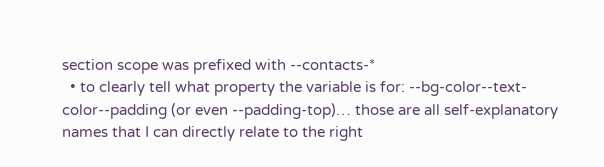section scope was prefixed with --contacts-*
  • to clearly tell what property the variable is for: --bg-color--text-color--padding (or even --padding-top)… those are all self-explanatory names that I can directly relate to the right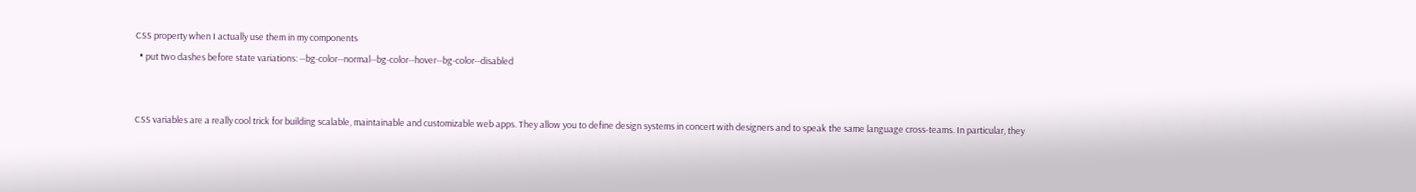CSS property when I actually use them in my components
  • put two dashes before state variations: --bg-color--normal--bg-color--hover--bg-color--disabled


CSS variables are a really cool trick for building scalable, maintainable and customizable web apps. They allow you to define design systems in concert with designers and to speak the same language cross-teams. In particular, they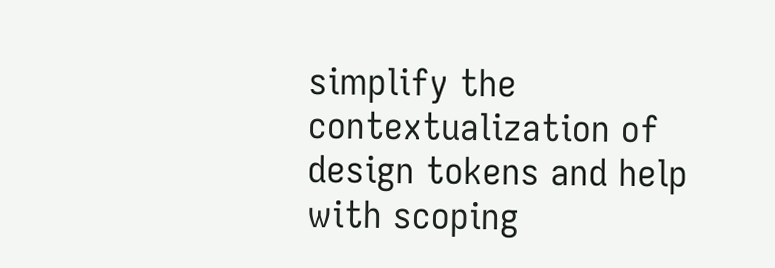simplify the contextualization of design tokens and help with scoping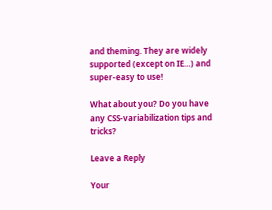and theming. They are widely supported (except on IE…) and super-easy to use!

What about you? Do you have any CSS-variabilization tips and tricks?

Leave a Reply

Your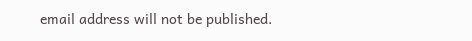email address will not be published.